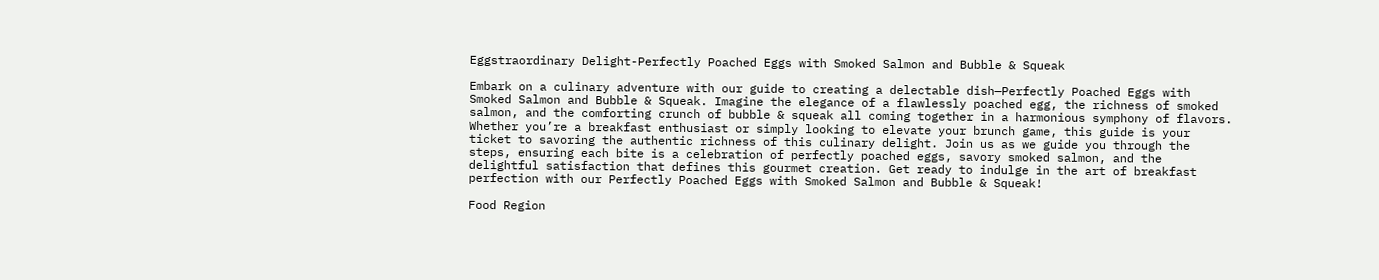Eggstraordinary Delight-Perfectly Poached Eggs with Smoked Salmon and Bubble & Squeak

Embark on a culinary adventure with our guide to creating a delectable dish—Perfectly Poached Eggs with Smoked Salmon and Bubble & Squeak. Imagine the elegance of a flawlessly poached egg, the richness of smoked salmon, and the comforting crunch of bubble & squeak all coming together in a harmonious symphony of flavors. Whether you’re a breakfast enthusiast or simply looking to elevate your brunch game, this guide is your ticket to savoring the authentic richness of this culinary delight. Join us as we guide you through the steps, ensuring each bite is a celebration of perfectly poached eggs, savory smoked salmon, and the delightful satisfaction that defines this gourmet creation. Get ready to indulge in the art of breakfast perfection with our Perfectly Poached Eggs with Smoked Salmon and Bubble & Squeak!

Food Region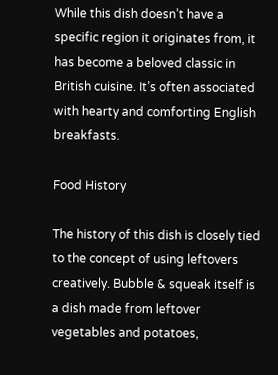While this dish doesn’t have a specific region it originates from, it has become a beloved classic in British cuisine. It’s often associated with hearty and comforting English breakfasts.

Food History

The history of this dish is closely tied to the concept of using leftovers creatively. Bubble & squeak itself is a dish made from leftover vegetables and potatoes,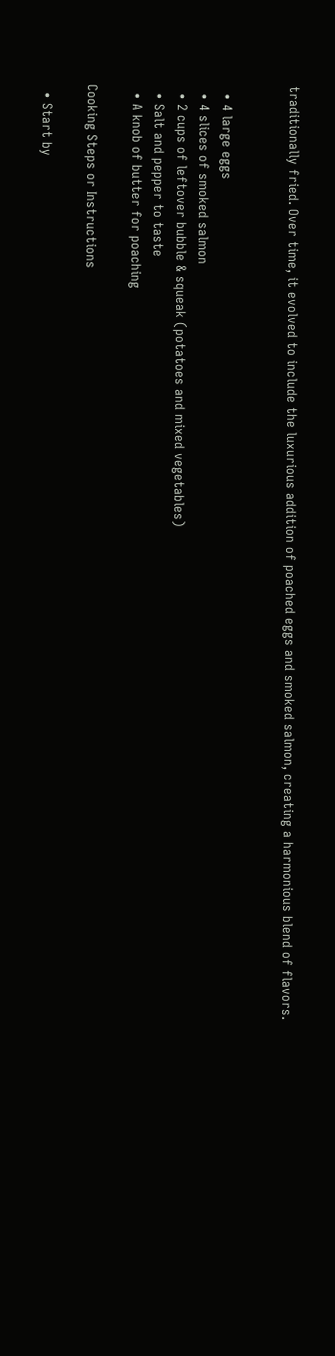traditionally fried. Over time, it evolved to include the luxurious addition of poached eggs and smoked salmon, creating a harmonious blend of flavors.


  • 4 large eggs
  • 4 slices of smoked salmon
  • 2 cups of leftover bubble & squeak (potatoes and mixed vegetables)
  • Salt and pepper to taste
  • A knob of butter for poaching

Cooking Steps or Instructions

  • Start by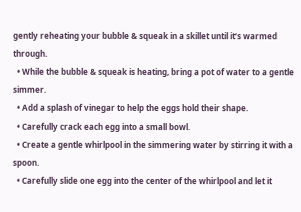gently reheating your bubble & squeak in a skillet until it’s warmed through.
  • While the bubble & squeak is heating, bring a pot of water to a gentle simmer.
  • Add a splash of vinegar to help the eggs hold their shape.
  • Carefully crack each egg into a small bowl.
  • Create a gentle whirlpool in the simmering water by stirring it with a spoon.
  • Carefully slide one egg into the center of the whirlpool and let it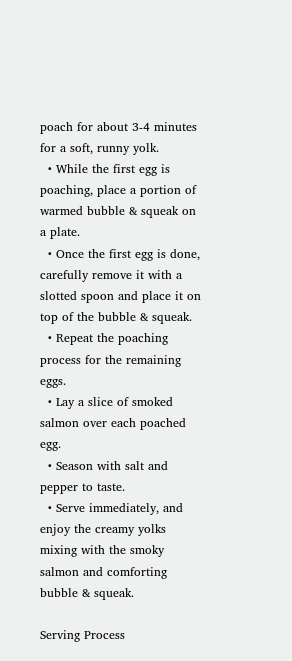poach for about 3-4 minutes for a soft, runny yolk.
  • While the first egg is poaching, place a portion of warmed bubble & squeak on a plate.
  • Once the first egg is done, carefully remove it with a slotted spoon and place it on top of the bubble & squeak.
  • Repeat the poaching process for the remaining eggs.
  • Lay a slice of smoked salmon over each poached egg.
  • Season with salt and pepper to taste.
  • Serve immediately, and enjoy the creamy yolks mixing with the smoky salmon and comforting bubble & squeak.

Serving Process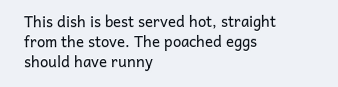This dish is best served hot, straight from the stove. The poached eggs should have runny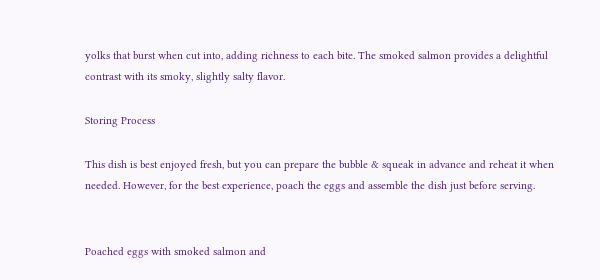yolks that burst when cut into, adding richness to each bite. The smoked salmon provides a delightful contrast with its smoky, slightly salty flavor.

Storing Process

This dish is best enjoyed fresh, but you can prepare the bubble & squeak in advance and reheat it when needed. However, for the best experience, poach the eggs and assemble the dish just before serving.


Poached eggs with smoked salmon and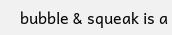bubble & squeak is a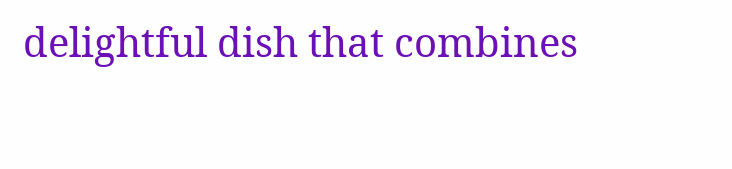delightful dish that combines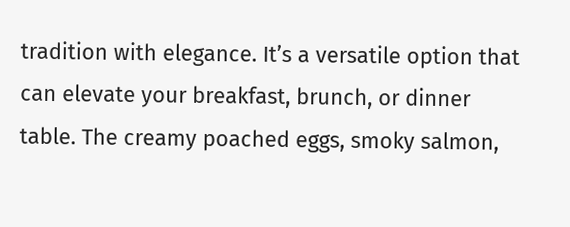tradition with elegance. It’s a versatile option that can elevate your breakfast, brunch, or dinner table. The creamy poached eggs, smoky salmon,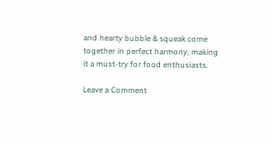and hearty bubble & squeak come together in perfect harmony, making it a must-try for food enthusiasts.

Leave a Comment